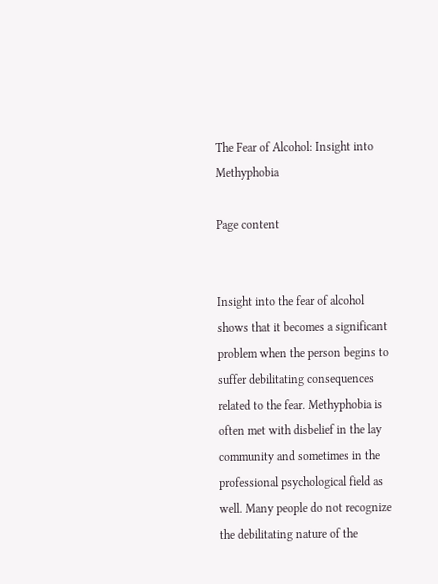The Fear of Alcohol: Insight into Methyphobia

Page content


Insight into the fear of alcohol shows that it becomes a significant problem when the person begins to suffer debilitating consequences related to the fear. Methyphobia is often met with disbelief in the lay community and sometimes in the professional psychological field as well. Many people do not recognize the debilitating nature of the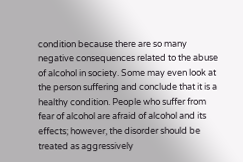condition because there are so many negative consequences related to the abuse of alcohol in society. Some may even look at the person suffering and conclude that it is a healthy condition. People who suffer from fear of alcohol are afraid of alcohol and its effects; however, the disorder should be treated as aggressively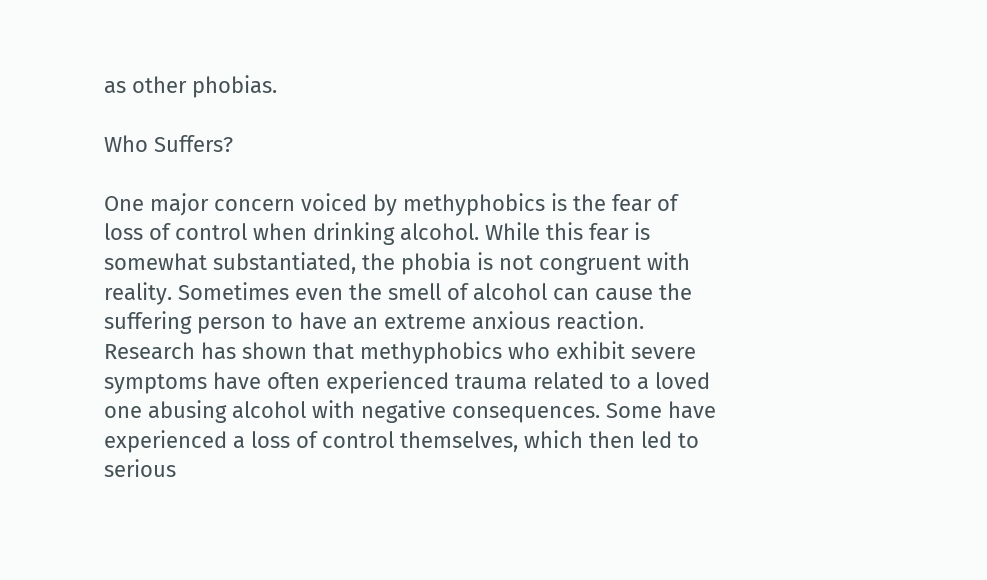as other phobias.

Who Suffers?

One major concern voiced by methyphobics is the fear of loss of control when drinking alcohol. While this fear is somewhat substantiated, the phobia is not congruent with reality. Sometimes even the smell of alcohol can cause the suffering person to have an extreme anxious reaction. Research has shown that methyphobics who exhibit severe symptoms have often experienced trauma related to a loved one abusing alcohol with negative consequences. Some have experienced a loss of control themselves, which then led to serious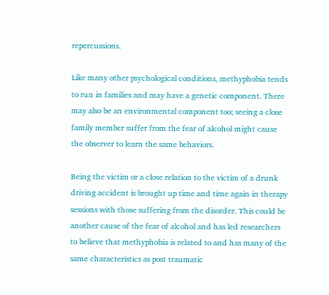repercussions.

Like many other psychological conditions, methyphobia tends to run in families and may have a genetic component. There may also be an environmental component too; seeing a close family member suffer from the fear of alcohol might cause the observer to learn the same behaviors.

Being the victim or a close relation to the victim of a drunk driving accident is brought up time and time again in therapy sessions with those suffering from the disorder. This could be another cause of the fear of alcohol and has led researchers to believe that methyphobia is related to and has many of the same characteristics as post traumatic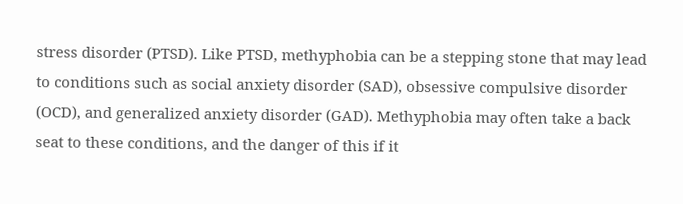stress disorder (PTSD). Like PTSD, methyphobia can be a stepping stone that may lead to conditions such as social anxiety disorder (SAD), obsessive compulsive disorder (OCD), and generalized anxiety disorder (GAD). Methyphobia may often take a back seat to these conditions, and the danger of this if it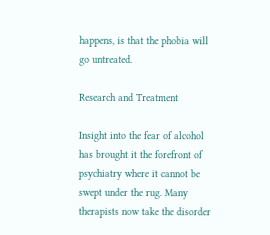happens, is that the phobia will go untreated.

Research and Treatment

Insight into the fear of alcohol has brought it the forefront of psychiatry where it cannot be swept under the rug. Many therapists now take the disorder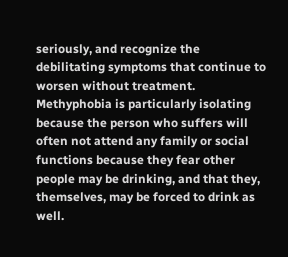seriously, and recognize the debilitating symptoms that continue to worsen without treatment. Methyphobia is particularly isolating because the person who suffers will often not attend any family or social functions because they fear other people may be drinking, and that they, themselves, may be forced to drink as well.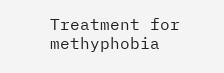Treatment for methyphobia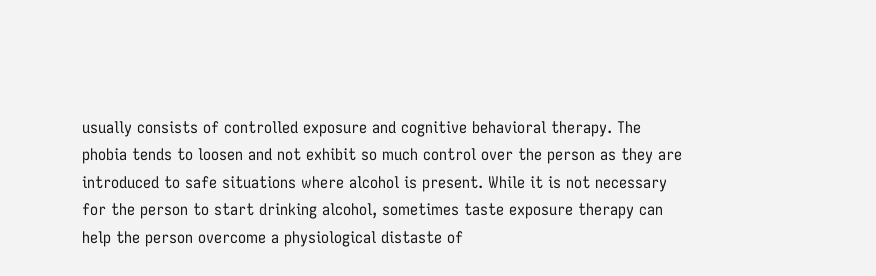usually consists of controlled exposure and cognitive behavioral therapy. The phobia tends to loosen and not exhibit so much control over the person as they are introduced to safe situations where alcohol is present. While it is not necessary for the person to start drinking alcohol, sometimes taste exposure therapy can help the person overcome a physiological distaste of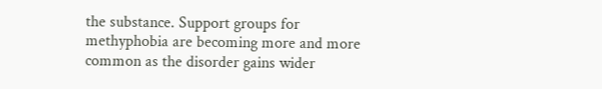the substance. Support groups for methyphobia are becoming more and more common as the disorder gains wider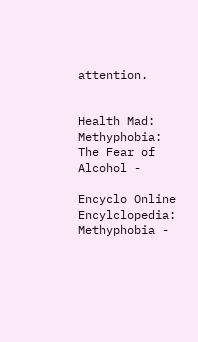attention.


Health Mad: Methyphobia: The Fear of Alcohol -

Encyclo Online Encylclopedia: Methyphobia -